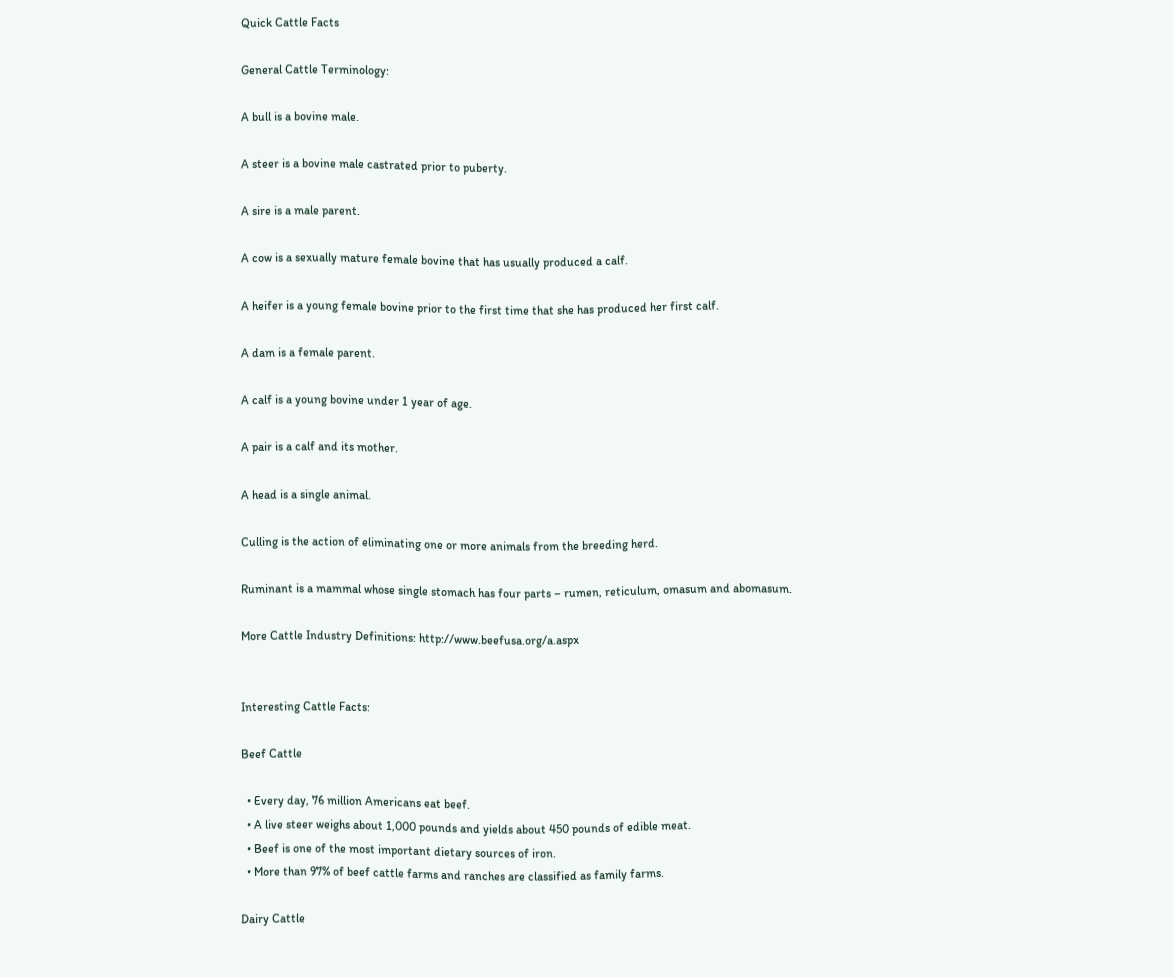Quick Cattle Facts

General Cattle Terminology:

A bull is a bovine male.

A steer is a bovine male castrated prior to puberty.

A sire is a male parent.

A cow is a sexually mature female bovine that has usually produced a calf.

A heifer is a young female bovine prior to the first time that she has produced her first calf.

A dam is a female parent.

A calf is a young bovine under 1 year of age.

A pair is a calf and its mother.

A head is a single animal.

Culling is the action of eliminating one or more animals from the breeding herd.

Ruminant is a mammal whose single stomach has four parts – rumen, reticulum, omasum and abomasum.

More Cattle Industry Definitions: http://www.beefusa.org/a.aspx


Interesting Cattle Facts:

Beef Cattle

  • Every day, 76 million Americans eat beef.
  • A live steer weighs about 1,000 pounds and yields about 450 pounds of edible meat.
  • Beef is one of the most important dietary sources of iron.
  • More than 97% of beef cattle farms and ranches are classified as family farms.

Dairy Cattle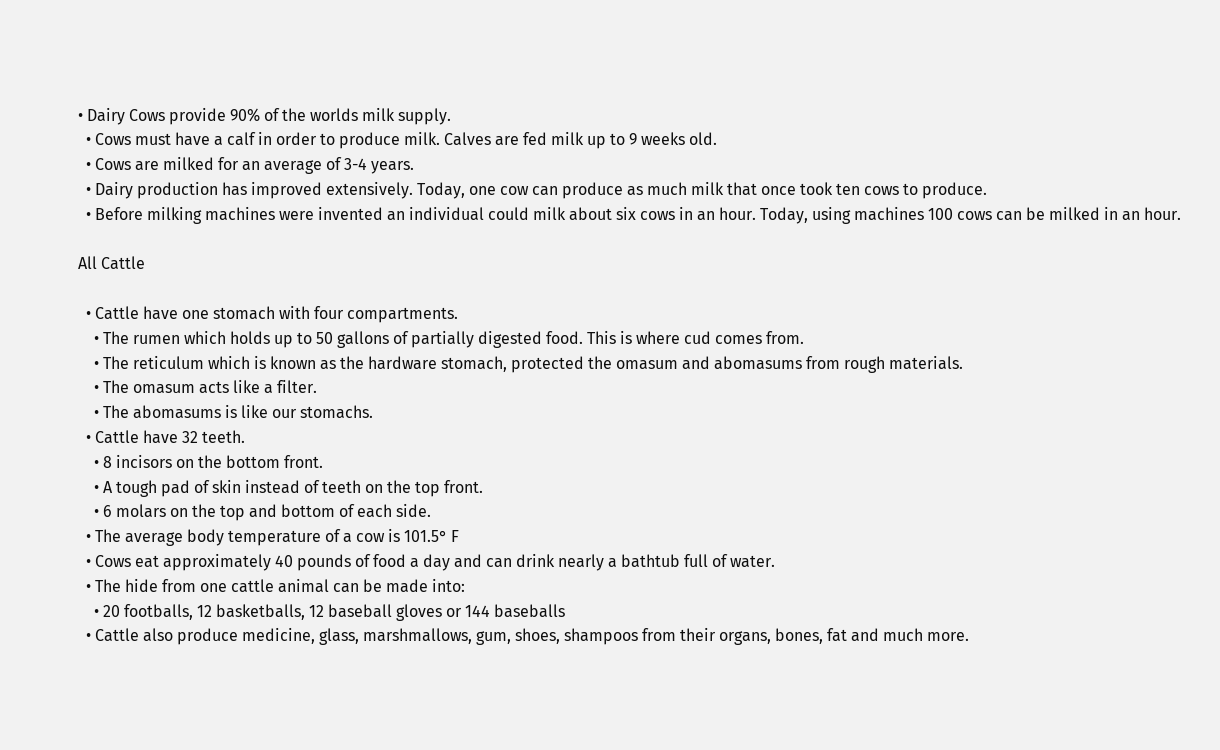• Dairy Cows provide 90% of the worlds milk supply.
  • Cows must have a calf in order to produce milk. Calves are fed milk up to 9 weeks old.
  • Cows are milked for an average of 3-4 years.
  • Dairy production has improved extensively. Today, one cow can produce as much milk that once took ten cows to produce.
  • Before milking machines were invented an individual could milk about six cows in an hour. Today, using machines 100 cows can be milked in an hour.

All Cattle

  • Cattle have one stomach with four compartments.
    • The rumen which holds up to 50 gallons of partially digested food. This is where cud comes from.
    • The reticulum which is known as the hardware stomach, protected the omasum and abomasums from rough materials.
    • The omasum acts like a filter.
    • The abomasums is like our stomachs.
  • Cattle have 32 teeth.
    • 8 incisors on the bottom front.
    • A tough pad of skin instead of teeth on the top front.
    • 6 molars on the top and bottom of each side.
  • The average body temperature of a cow is 101.5° F
  • Cows eat approximately 40 pounds of food a day and can drink nearly a bathtub full of water.
  • The hide from one cattle animal can be made into:
    • 20 footballs, 12 basketballs, 12 baseball gloves or 144 baseballs
  • Cattle also produce medicine, glass, marshmallows, gum, shoes, shampoos from their organs, bones, fat and much more.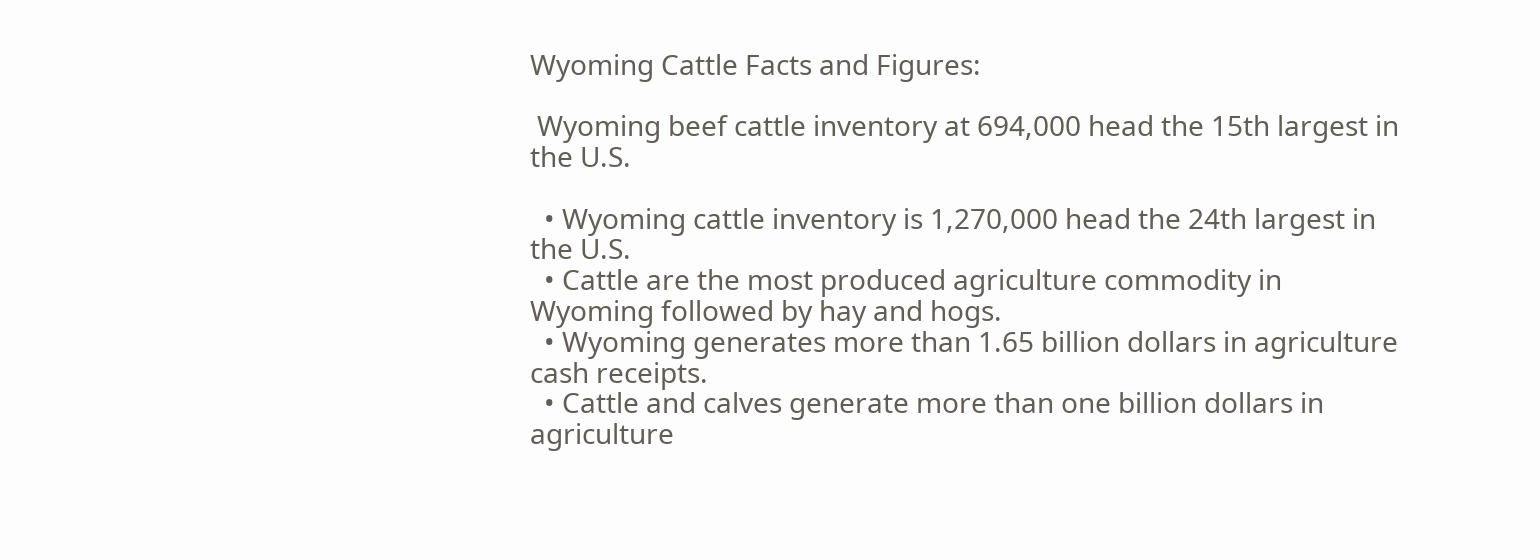Wyoming Cattle Facts and Figures:

 Wyoming beef cattle inventory at 694,000 head the 15th largest in the U.S.

  • Wyoming cattle inventory is 1,270,000 head the 24th largest in the U.S.
  • Cattle are the most produced agriculture commodity in Wyoming followed by hay and hogs.
  • Wyoming generates more than 1.65 billion dollars in agriculture cash receipts.
  • Cattle and calves generate more than one billion dollars in agriculture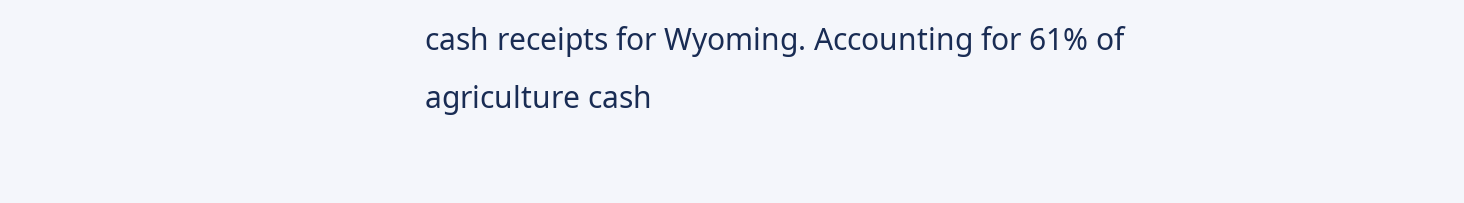cash receipts for Wyoming. Accounting for 61% of agriculture cash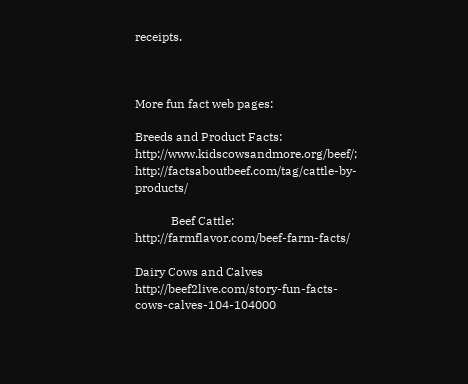receipts.



More fun fact web pages:

Breeds and Product Facts: http://www.kidscowsandmore.org/beef/; http://factsaboutbeef.com/tag/cattle-by-products/

            Beef Cattle:  http://farmflavor.com/beef-farm-facts/

Dairy Cows and Calves  http://beef2live.com/story-fun-facts-cows-calves-104-104000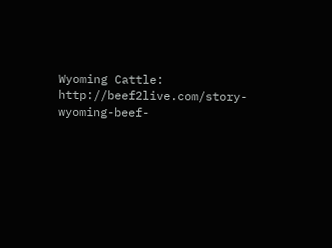Wyoming Cattle:  http://beef2live.com/story-wyoming-beef-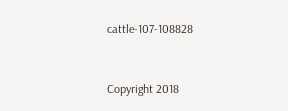cattle-107-108828


Copyright 2018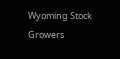Wyoming Stock Growers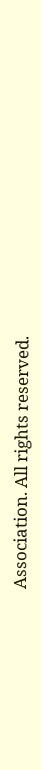Association. All rights reserved.